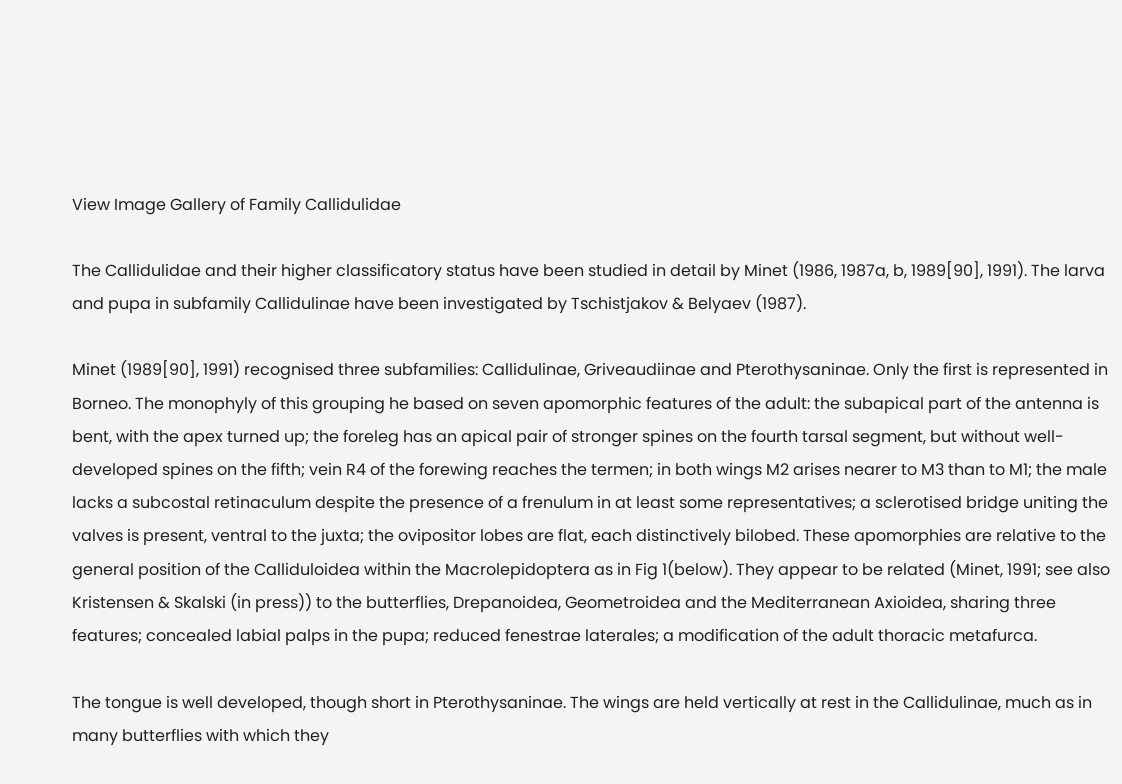View Image Gallery of Family Callidulidae

The Callidulidae and their higher classificatory status have been studied in detail by Minet (1986, 1987a, b, 1989[90], 1991). The larva and pupa in subfamily Callidulinae have been investigated by Tschistjakov & Belyaev (1987).

Minet (1989[90], 1991) recognised three subfamilies: Callidulinae, Griveaudiinae and Pterothysaninae. Only the first is represented in Borneo. The monophyly of this grouping he based on seven apomorphic features of the adult: the subapical part of the antenna is bent, with the apex turned up; the foreleg has an apical pair of stronger spines on the fourth tarsal segment, but without well- developed spines on the fifth; vein R4 of the forewing reaches the termen; in both wings M2 arises nearer to M3 than to M1; the male lacks a subcostal retinaculum despite the presence of a frenulum in at least some representatives; a sclerotised bridge uniting the valves is present, ventral to the juxta; the ovipositor lobes are flat, each distinctively bilobed. These apomorphies are relative to the general position of the Calliduloidea within the Macrolepidoptera as in Fig 1(below). They appear to be related (Minet, 1991; see also Kristensen & Skalski (in press)) to the butterflies, Drepanoidea, Geometroidea and the Mediterranean Axioidea, sharing three features; concealed labial palps in the pupa; reduced fenestrae laterales; a modification of the adult thoracic metafurca.

The tongue is well developed, though short in Pterothysaninae. The wings are held vertically at rest in the Callidulinae, much as in many butterflies with which they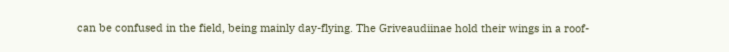can be confused in the field, being mainly day-flying. The Griveaudiinae hold their wings in a roof-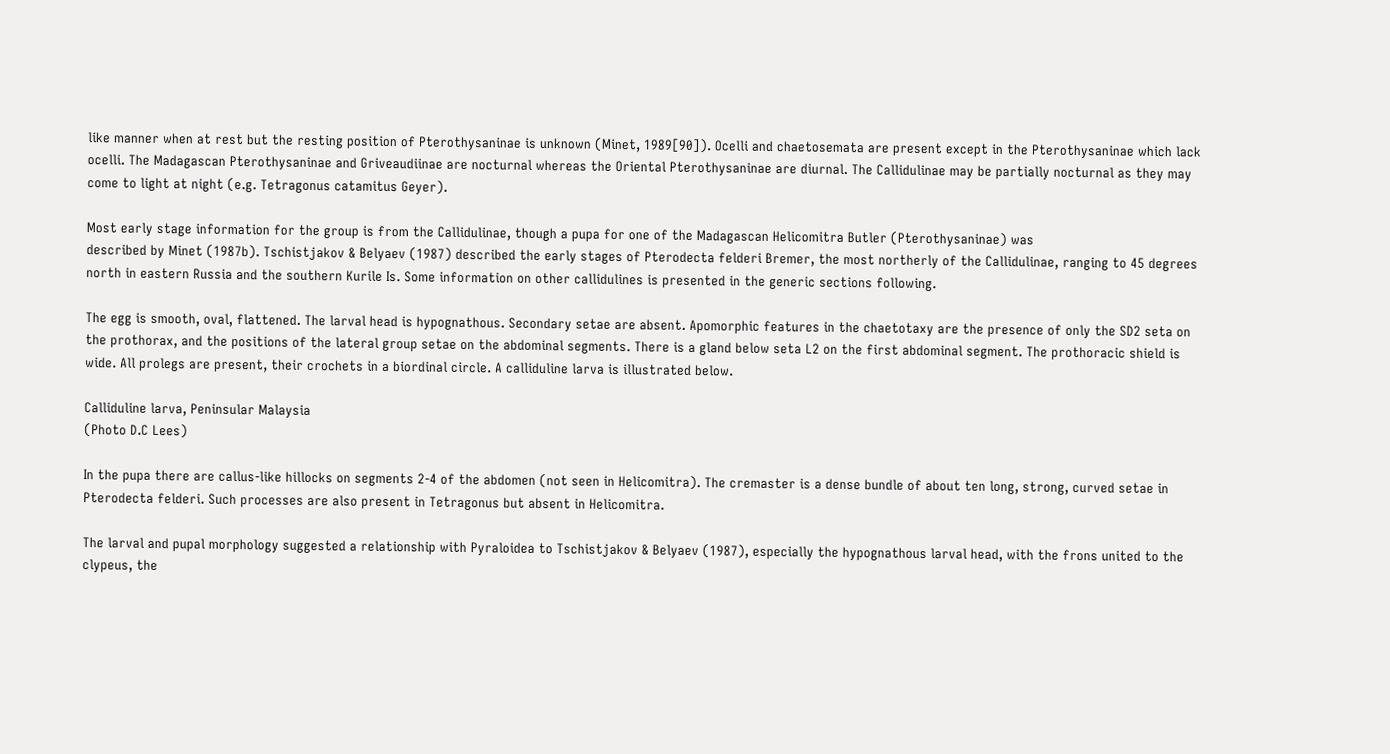like manner when at rest but the resting position of Pterothysaninae is unknown (Minet, 1989[90]). Ocelli and chaetosemata are present except in the Pterothysaninae which lack ocelli. The Madagascan Pterothysaninae and Griveaudiinae are nocturnal whereas the Oriental Pterothysaninae are diurnal. The Callidulinae may be partially nocturnal as they may come to light at night (e.g. Tetragonus catamitus Geyer).

Most early stage information for the group is from the Callidulinae, though a pupa for one of the Madagascan Helicomitra Butler (Pterothysaninae) was
described by Minet (1987b). Tschistjakov & Belyaev (1987) described the early stages of Pterodecta felderi Bremer, the most northerly of the Callidulinae, ranging to 45 degrees north in eastern Russia and the southern Kurile Is. Some information on other callidulines is presented in the generic sections following.

The egg is smooth, oval, flattened. The larval head is hypognathous. Secondary setae are absent. Apomorphic features in the chaetotaxy are the presence of only the SD2 seta on the prothorax, and the positions of the lateral group setae on the abdominal segments. There is a gland below seta L2 on the first abdominal segment. The prothoracic shield is wide. All prolegs are present, their crochets in a biordinal circle. A calliduline larva is illustrated below.

Calliduline larva, Peninsular Malaysia
(Photo D.C Lees)

In the pupa there are callus-like hillocks on segments 2-4 of the abdomen (not seen in Helicomitra). The cremaster is a dense bundle of about ten long, strong, curved setae in Pterodecta felderi. Such processes are also present in Tetragonus but absent in Helicomitra.

The larval and pupal morphology suggested a relationship with Pyraloidea to Tschistjakov & Belyaev (1987), especially the hypognathous larval head, with the frons united to the clypeus, the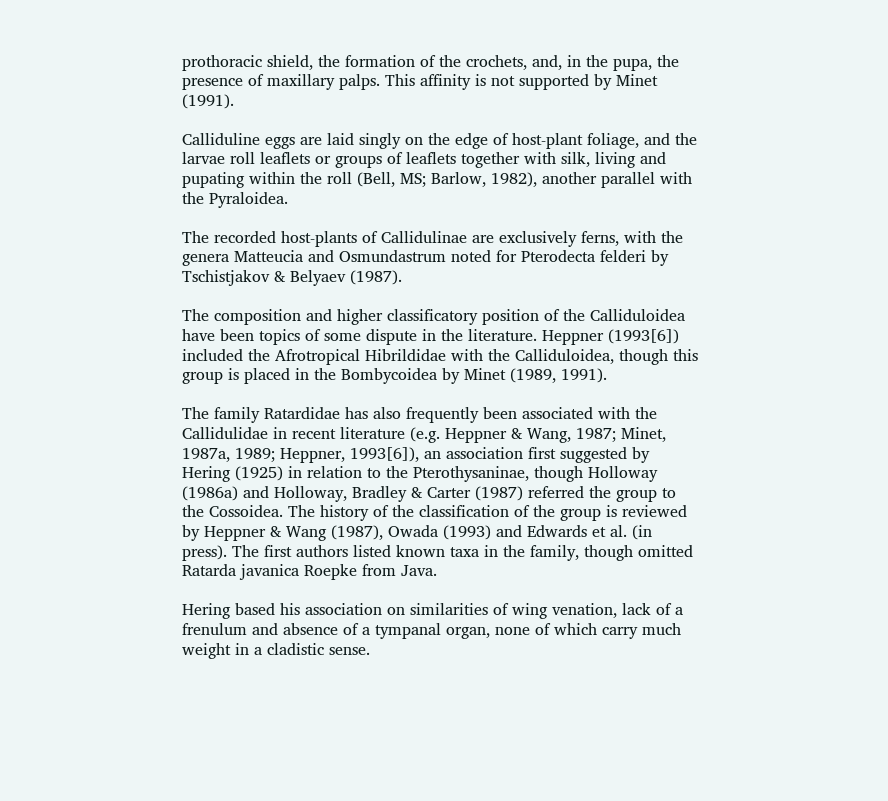prothoracic shield, the formation of the crochets, and, in the pupa, the presence of maxillary palps. This affinity is not supported by Minet (1991).

Calliduline eggs are laid singly on the edge of host-plant foliage, and the larvae roll leaflets or groups of leaflets together with silk, living and pupating within the roll (Bell, MS; Barlow, 1982), another parallel with the Pyraloidea.

The recorded host-plants of Callidulinae are exclusively ferns, with the genera Matteucia and Osmundastrum noted for Pterodecta felderi by Tschistjakov & Belyaev (1987).

The composition and higher classificatory position of the Calliduloidea have been topics of some dispute in the literature. Heppner (1993[6]) included the Afrotropical Hibrildidae with the Calliduloidea, though this group is placed in the Bombycoidea by Minet (1989, 1991).

The family Ratardidae has also frequently been associated with the Callidulidae in recent literature (e.g. Heppner & Wang, 1987; Minet, 1987a, 1989; Heppner, 1993[6]), an association first suggested by Hering (1925) in relation to the Pterothysaninae, though Holloway (1986a) and Holloway, Bradley & Carter (1987) referred the group to the Cossoidea. The history of the classification of the group is reviewed by Heppner & Wang (1987), Owada (1993) and Edwards et al. (in press). The first authors listed known taxa in the family, though omitted Ratarda javanica Roepke from Java.

Hering based his association on similarities of wing venation, lack of a frenulum and absence of a tympanal organ, none of which carry much weight in a cladistic sense.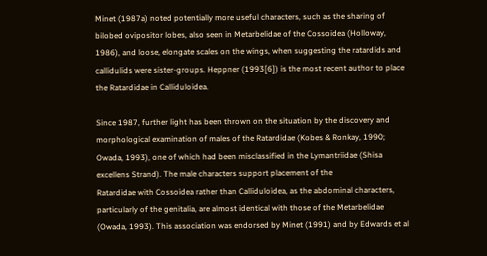Minet (1987a) noted potentially more useful characters, such as the sharing of bilobed ovipositor lobes, also seen in Metarbelidae of the Cossoidea (Holloway, 1986), and loose, elongate scales on the wings, when suggesting the ratardids and callidulids were sister-groups. Heppner (1993[6]) is the most recent author to place the Ratardidae in Calliduloidea.

Since 1987, further light has been thrown on the situation by the discovery and morphological examination of males of the Ratardidae (Kobes & Ronkay, 1990; Owada, 1993), one of which had been misclassified in the Lymantriidae (Shisa excellens Strand). The male characters support placement of the
Ratardidae with Cossoidea rather than Calliduloidea, as the abdominal characters, particularly of the genitalia, are almost identical with those of the Metarbelidae (Owada, 1993). This association was endorsed by Minet (1991) and by Edwards et al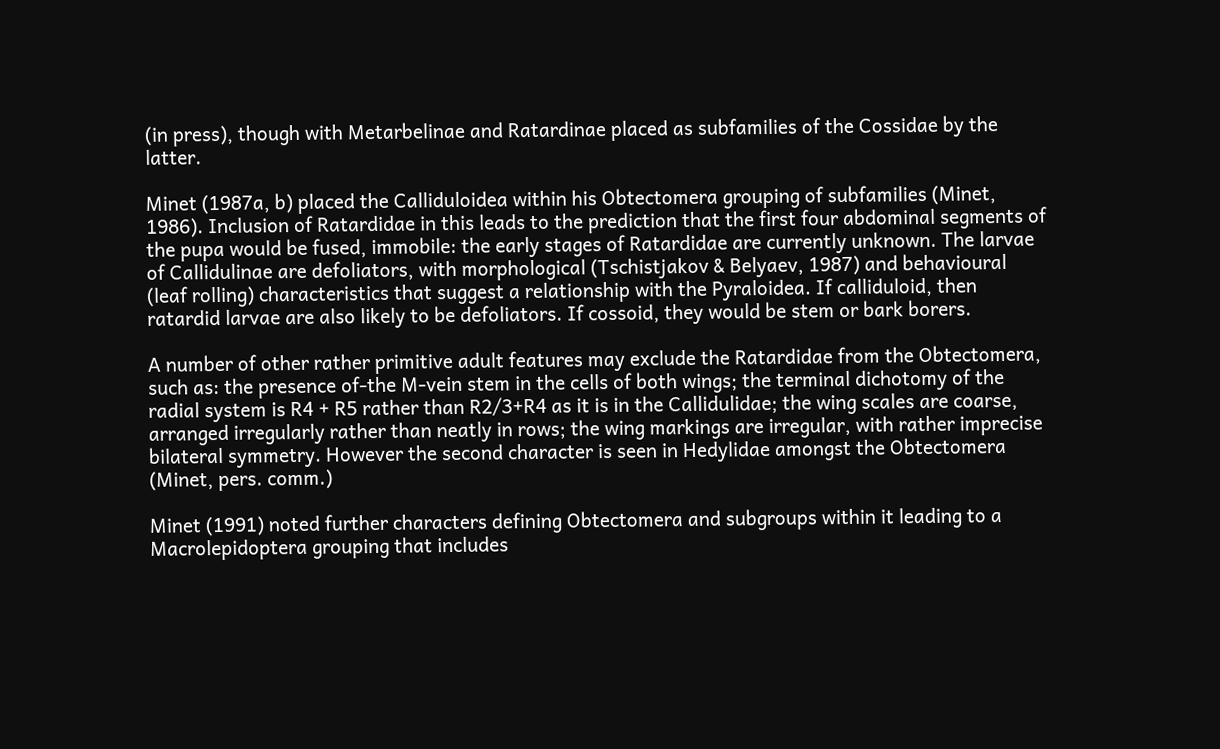(in press), though with Metarbelinae and Ratardinae placed as subfamilies of the Cossidae by the latter.

Minet (1987a, b) placed the Calliduloidea within his Obtectomera grouping of subfamilies (Minet, 1986). Inclusion of Ratardidae in this leads to the prediction that the first four abdominal segments of the pupa would be fused, immobile: the early stages of Ratardidae are currently unknown. The larvae of Callidulinae are defoliators, with morphological (Tschistjakov & Belyaev, 1987) and behavioural (leaf rolling) characteristics that suggest a relationship with the Pyraloidea. If calliduloid, then ratardid larvae are also likely to be defoliators. If cossoid, they would be stem or bark borers.

A number of other rather primitive adult features may exclude the Ratardidae from the Obtectomera, such as: the presence of-the M-vein stem in the cells of both wings; the terminal dichotomy of the radial system is R4 + R5 rather than R2/3+R4 as it is in the Callidulidae; the wing scales are coarse, arranged irregularly rather than neatly in rows; the wing markings are irregular, with rather imprecise bilateral symmetry. However the second character is seen in Hedylidae amongst the Obtectomera (Minet, pers. comm.)

Minet (1991) noted further characters defining Obtectomera and subgroups within it leading to a Macrolepidoptera grouping that includes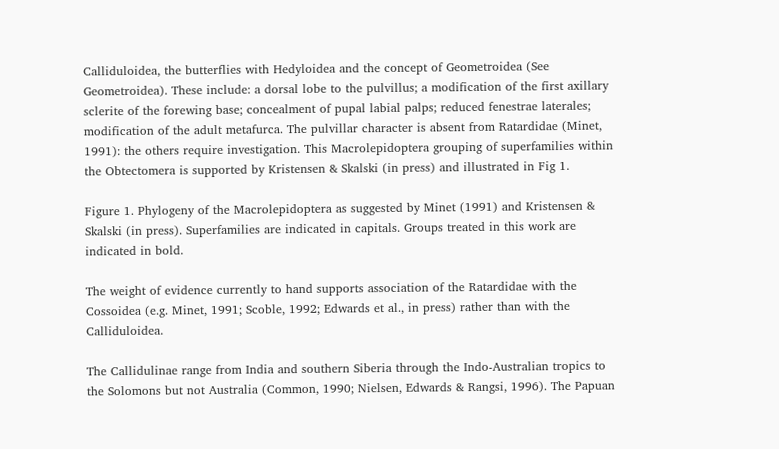Calliduloidea, the butterflies with Hedyloidea and the concept of Geometroidea (See Geometroidea). These include: a dorsal lobe to the pulvillus; a modification of the first axillary sclerite of the forewing base; concealment of pupal labial palps; reduced fenestrae laterales; modification of the adult metafurca. The pulvillar character is absent from Ratardidae (Minet, 1991): the others require investigation. This Macrolepidoptera grouping of superfamilies within the Obtectomera is supported by Kristensen & Skalski (in press) and illustrated in Fig 1.

Figure 1. Phylogeny of the Macrolepidoptera as suggested by Minet (1991) and Kristensen & Skalski (in press). Superfamilies are indicated in capitals. Groups treated in this work are indicated in bold.

The weight of evidence currently to hand supports association of the Ratardidae with the Cossoidea (e.g. Minet, 1991; Scoble, 1992; Edwards et al., in press) rather than with the Calliduloidea.

The Callidulinae range from India and southern Siberia through the Indo-Australian tropics to the Solomons but not Australia (Common, 1990; Nielsen, Edwards & Rangsi, 1996). The Papuan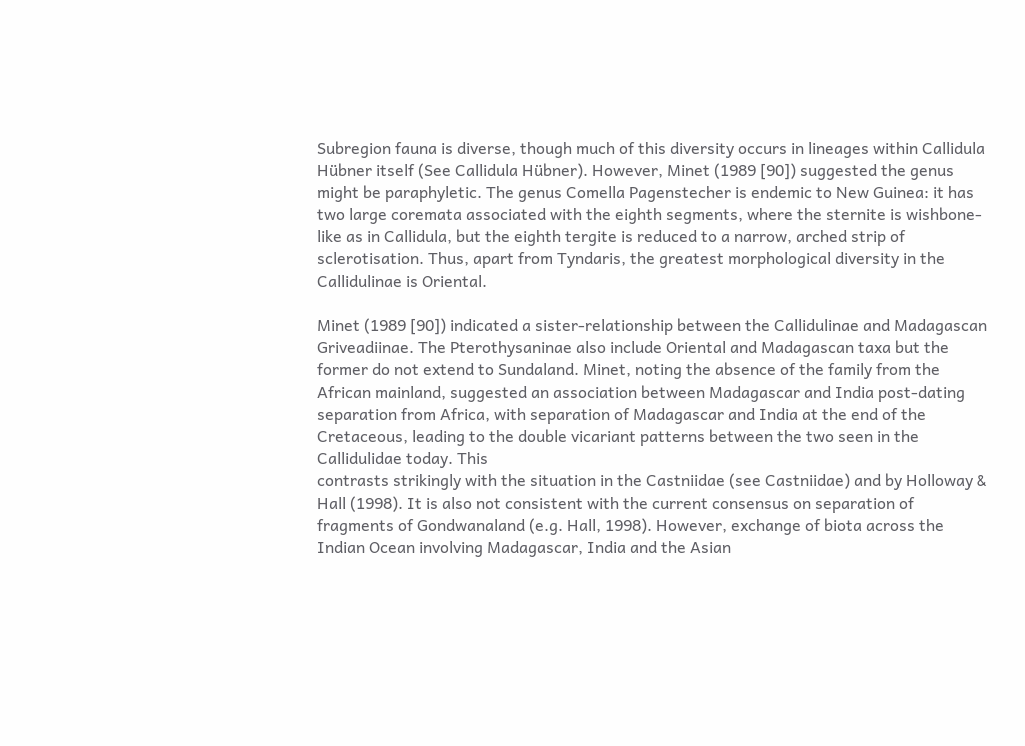Subregion fauna is diverse, though much of this diversity occurs in lineages within Callidula Hübner itself (See Callidula Hübner). However, Minet (1989 [90]) suggested the genus might be paraphyletic. The genus Comella Pagenstecher is endemic to New Guinea: it has two large coremata associated with the eighth segments, where the sternite is wishbone-like as in Callidula, but the eighth tergite is reduced to a narrow, arched strip of sclerotisation. Thus, apart from Tyndaris, the greatest morphological diversity in the Callidulinae is Oriental.

Minet (1989 [90]) indicated a sister-relationship between the Callidulinae and Madagascan Griveadiinae. The Pterothysaninae also include Oriental and Madagascan taxa but the former do not extend to Sundaland. Minet, noting the absence of the family from the African mainland, suggested an association between Madagascar and India post-dating separation from Africa, with separation of Madagascar and India at the end of the Cretaceous, leading to the double vicariant patterns between the two seen in the Callidulidae today. This
contrasts strikingly with the situation in the Castniidae (see Castniidae) and by Holloway & Hall (1998). It is also not consistent with the current consensus on separation of fragments of Gondwanaland (e.g. Hall, 1998). However, exchange of biota across the Indian Ocean involving Madagascar, India and the Asian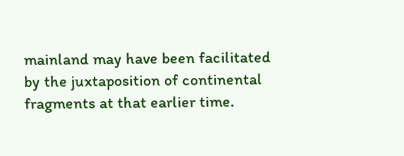mainland may have been facilitated by the juxtaposition of continental fragments at that earlier time.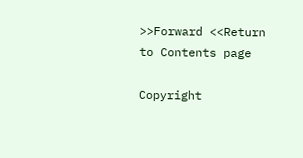>>Forward <<Return to Contents page

Copyright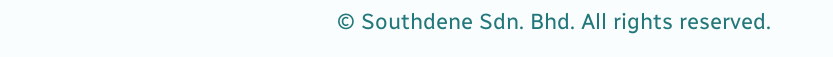© Southdene Sdn. Bhd. All rights reserved.